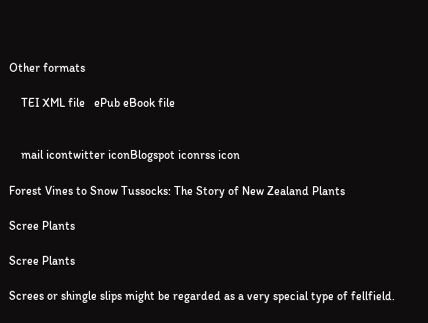Other formats

    TEI XML file   ePub eBook file


    mail icontwitter iconBlogspot iconrss icon

Forest Vines to Snow Tussocks: The Story of New Zealand Plants

Scree Plants

Scree Plants

Screes or shingle slips might be regarded as a very special type of fellfield.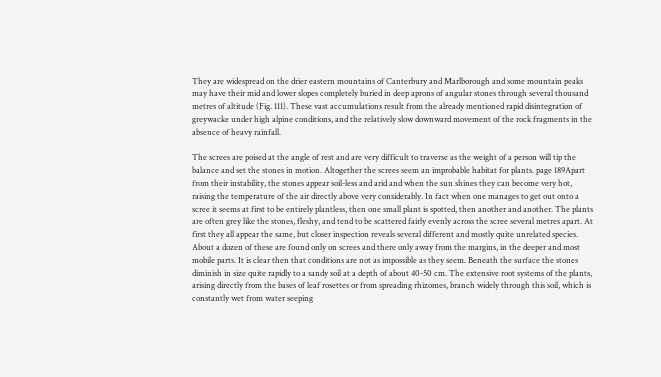They are widespread on the drier eastern mountains of Canterbury and Marlborough and some mountain peaks may have their mid and lower slopes completely buried in deep aprons of angular stones through several thousand metres of altitude (Fig. 111). These vast accumulations result from the already mentioned rapid disintegration of greywacke under high alpine conditions, and the relatively slow downward movement of the rock fragments in the absence of heavy rainfall.

The screes are poised at the angle of rest and are very difficult to traverse as the weight of a person will tip the balance and set the stones in motion. Altogether the screes seem an improbable habitat for plants. page 189Apart from their instability, the stones appear soil-less and arid and when the sun shines they can become very hot, raising the temperature of the air directly above very considerably. In fact when one manages to get out onto a scree it seems at first to be entirely plantless, then one small plant is spotted, then another and another. The plants are often grey like the stones, fleshy, and tend to be scattered fairly evenly across the scree several metres apart. At first they all appear the same, but closer inspection reveals several different and mostly quite unrelated species. About a dozen of these are found only on screes and there only away from the margins, in the deeper and most mobile parts. It is clear then that conditions are not as impossible as they seem. Beneath the surface the stones diminish in size quite rapidly to a sandy soil at a depth of about 40-50 cm. The extensive root systems of the plants, arising directly from the bases of leaf rosettes or from spreading rhizomes, branch widely through this soil, which is constantly wet from water seeping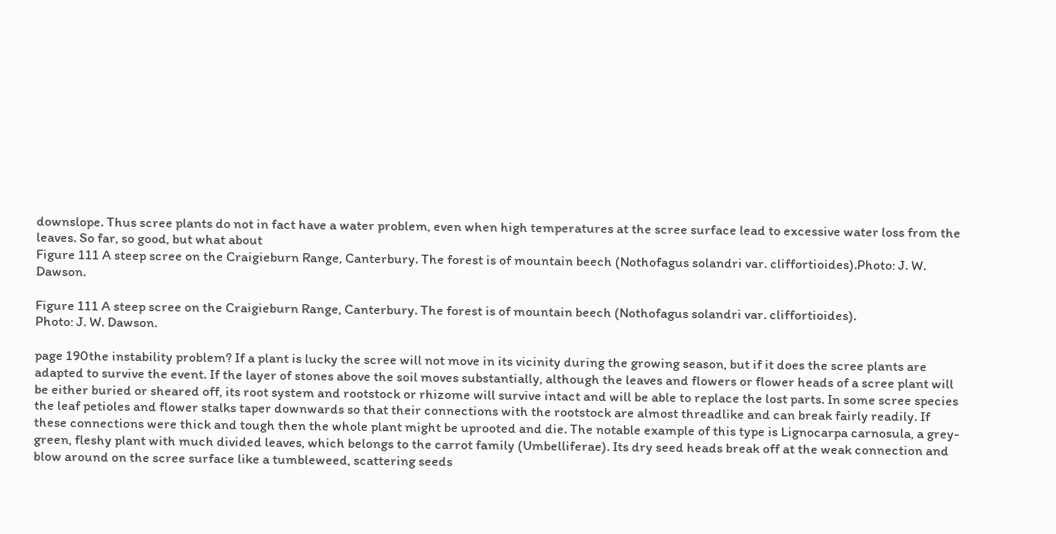downslope. Thus scree plants do not in fact have a water problem, even when high temperatures at the scree surface lead to excessive water loss from the leaves. So far, so good, but what about
Figure 111 A steep scree on the Craigieburn Range, Canterbury. The forest is of mountain beech (Nothofagus solandri var. cliffortioides).Photo: J. W. Dawson.

Figure 111 A steep scree on the Craigieburn Range, Canterbury. The forest is of mountain beech (Nothofagus solandri var. cliffortioides).
Photo: J. W. Dawson.

page 190the instability problem? If a plant is lucky the scree will not move in its vicinity during the growing season, but if it does the scree plants are adapted to survive the event. If the layer of stones above the soil moves substantially, although the leaves and flowers or flower heads of a scree plant will be either buried or sheared off, its root system and rootstock or rhizome will survive intact and will be able to replace the lost parts. In some scree species the leaf petioles and flower stalks taper downwards so that their connections with the rootstock are almost threadlike and can break fairly readily. If these connections were thick and tough then the whole plant might be uprooted and die. The notable example of this type is Lignocarpa carnosula, a grey-green, fleshy plant with much divided leaves, which belongs to the carrot family (Umbelliferae). Its dry seed heads break off at the weak connection and blow around on the scree surface like a tumbleweed, scattering seeds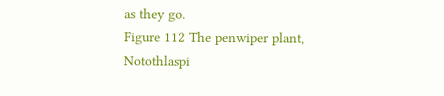as they go.
Figure 112 The penwiper plant, Notothlaspi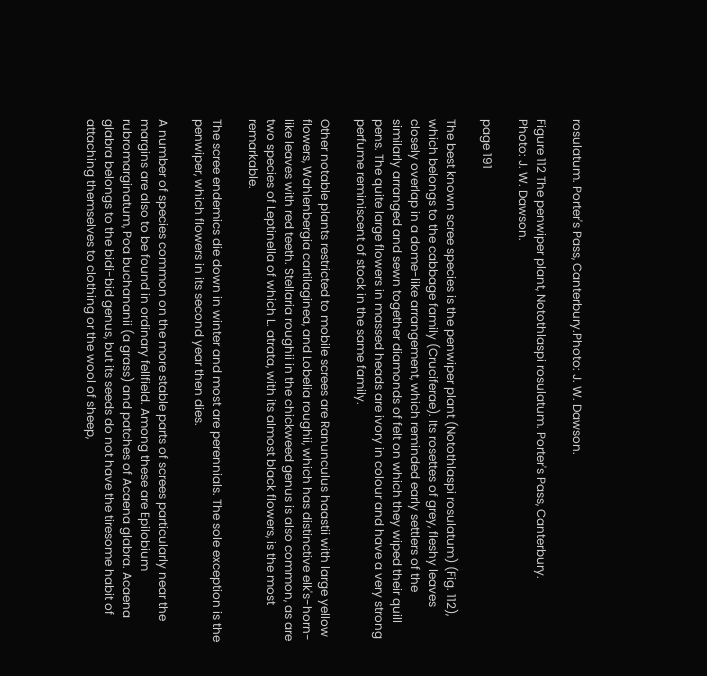rosulatum. Porter's Pass, Canterbury.Photo: J. W. Dawson.

Figure 112 The penwiper plant, Notothlaspi rosulatum. Porter's Pass, Canterbury.
Photo: J. W. Dawson.

page 191

The best known scree species is the penwiper plant (Notothlaspi rosulatum) (Fig. 112), which belongs to the cabbage family (Cruciferae). Its rosettes of grey, fleshy leaves closely overlap in a dome-like arrangement, which reminded early settlers of the similarly arranged and sewn together diamonds of felt on which they wiped their quill pens. The quite large flowers in massed heads are ivory in colour and have a very strong perfume reminiscent of stock in the same family.

Other notable plants restricted to mobile screes are Ranunculus haastii with large yellow flowers, Wahlenbergia cartilaginea, and Lobelia roughii, which has distinctive elk's-horn-like leaves with red teeth. Stellaria roughii in the chickweed genus is also common, as are two species of Leptinella of which L. atrata, with its almost black flowers, is the most remarkable.

The scree endemics die down in winter and most are perennials. The sole exception is the penwiper, which flowers in its second year then dies.

A number of species common on the more stable parts of screes particularly near the margins are also to be found in ordinary fellfield. Among these are Epilobium rubromarginatum, Poa buchananii (a grass) and patches of Acaena glabra. Acaena glabra belongs to the bidi-bid genus, but its seeds do not have the tiresome habit of attaching themselves to clothing or the wool of sheep,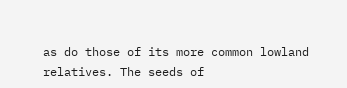as do those of its more common lowland relatives. The seeds of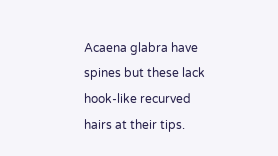Acaena glabra have spines but these lack hook-like recurved hairs at their tips.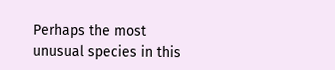Perhaps the most unusual species in this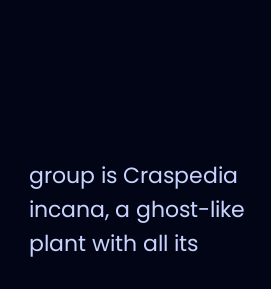group is Craspedia incana, a ghost-like plant with all its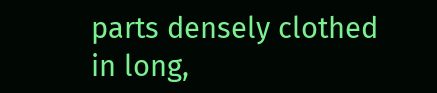parts densely clothed in long,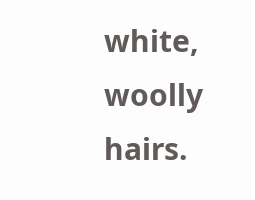white, woolly hairs.